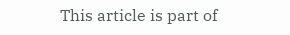This article is part of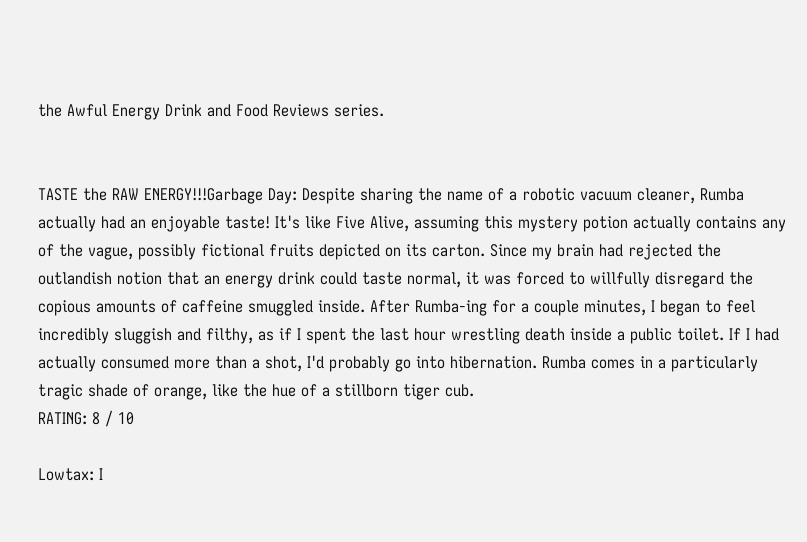the Awful Energy Drink and Food Reviews series.


TASTE the RAW ENERGY!!!Garbage Day: Despite sharing the name of a robotic vacuum cleaner, Rumba actually had an enjoyable taste! It's like Five Alive, assuming this mystery potion actually contains any of the vague, possibly fictional fruits depicted on its carton. Since my brain had rejected the outlandish notion that an energy drink could taste normal, it was forced to willfully disregard the copious amounts of caffeine smuggled inside. After Rumba-ing for a couple minutes, I began to feel incredibly sluggish and filthy, as if I spent the last hour wrestling death inside a public toilet. If I had actually consumed more than a shot, I'd probably go into hibernation. Rumba comes in a particularly tragic shade of orange, like the hue of a stillborn tiger cub.
RATING: 8 / 10

Lowtax: I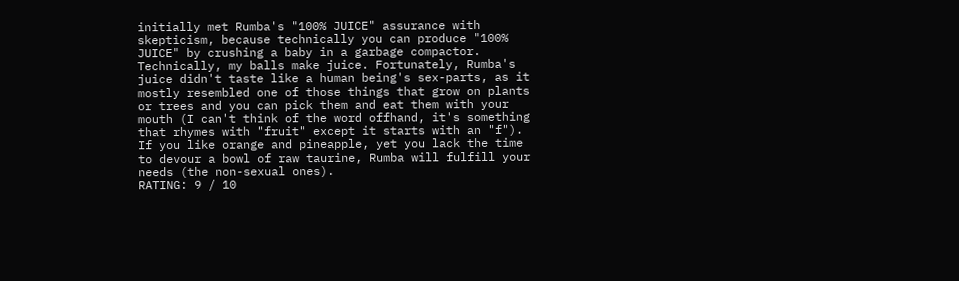initially met Rumba's "100% JUICE" assurance with skepticism, because technically you can produce "100% JUICE" by crushing a baby in a garbage compactor. Technically, my balls make juice. Fortunately, Rumba's juice didn't taste like a human being's sex-parts, as it mostly resembled one of those things that grow on plants or trees and you can pick them and eat them with your mouth (I can't think of the word offhand, it's something that rhymes with "fruit" except it starts with an "f"). If you like orange and pineapple, yet you lack the time to devour a bowl of raw taurine, Rumba will fulfill your needs (the non-sexual ones).
RATING: 9 / 10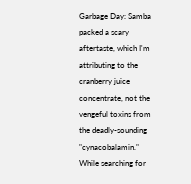Garbage Day: Samba packed a scary aftertaste, which I'm attributing to the cranberry juice concentrate, not the vengeful toxins from the deadly-sounding "cynacobalamin." While searching for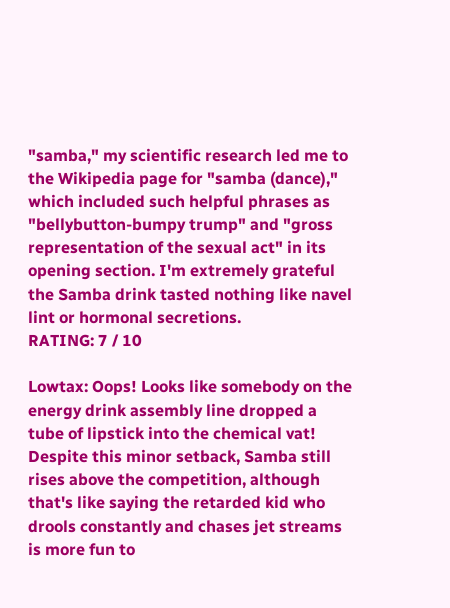"samba," my scientific research led me to the Wikipedia page for "samba (dance)," which included such helpful phrases as "bellybutton-bumpy trump" and "gross representation of the sexual act" in its opening section. I'm extremely grateful the Samba drink tasted nothing like navel lint or hormonal secretions.
RATING: 7 / 10

Lowtax: Oops! Looks like somebody on the energy drink assembly line dropped a tube of lipstick into the chemical vat! Despite this minor setback, Samba still rises above the competition, although that's like saying the retarded kid who drools constantly and chases jet streams is more fun to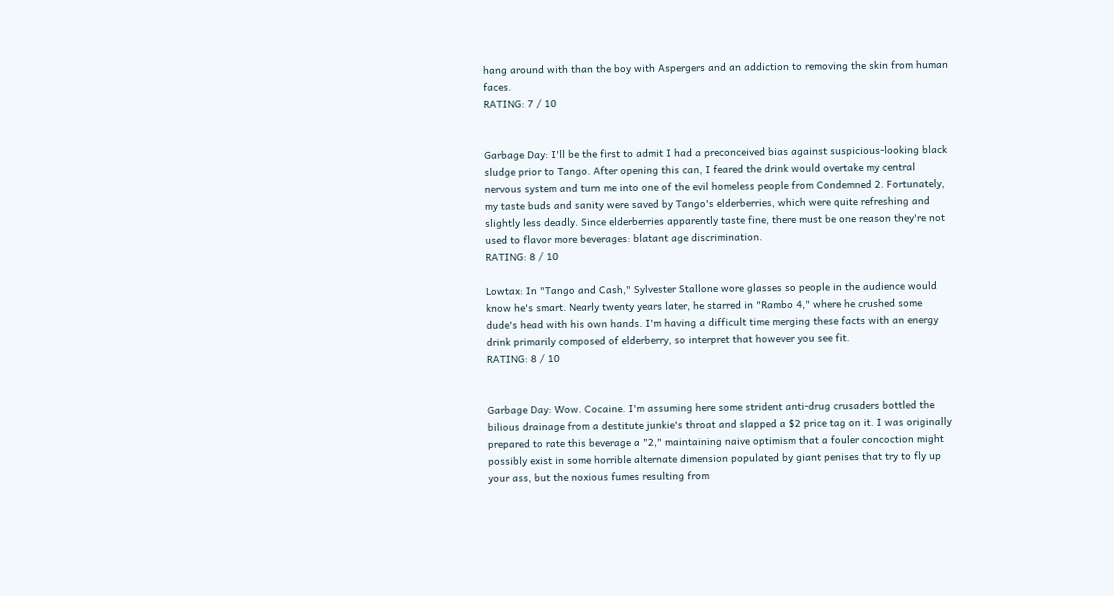hang around with than the boy with Aspergers and an addiction to removing the skin from human faces.
RATING: 7 / 10


Garbage Day: I'll be the first to admit I had a preconceived bias against suspicious-looking black sludge prior to Tango. After opening this can, I feared the drink would overtake my central nervous system and turn me into one of the evil homeless people from Condemned 2. Fortunately, my taste buds and sanity were saved by Tango's elderberries, which were quite refreshing and slightly less deadly. Since elderberries apparently taste fine, there must be one reason they're not used to flavor more beverages: blatant age discrimination.
RATING: 8 / 10

Lowtax: In "Tango and Cash," Sylvester Stallone wore glasses so people in the audience would know he's smart. Nearly twenty years later, he starred in "Rambo 4," where he crushed some dude's head with his own hands. I'm having a difficult time merging these facts with an energy drink primarily composed of elderberry, so interpret that however you see fit.
RATING: 8 / 10


Garbage Day: Wow. Cocaine. I'm assuming here some strident anti-drug crusaders bottled the bilious drainage from a destitute junkie's throat and slapped a $2 price tag on it. I was originally prepared to rate this beverage a "2," maintaining naive optimism that a fouler concoction might possibly exist in some horrible alternate dimension populated by giant penises that try to fly up your ass, but the noxious fumes resulting from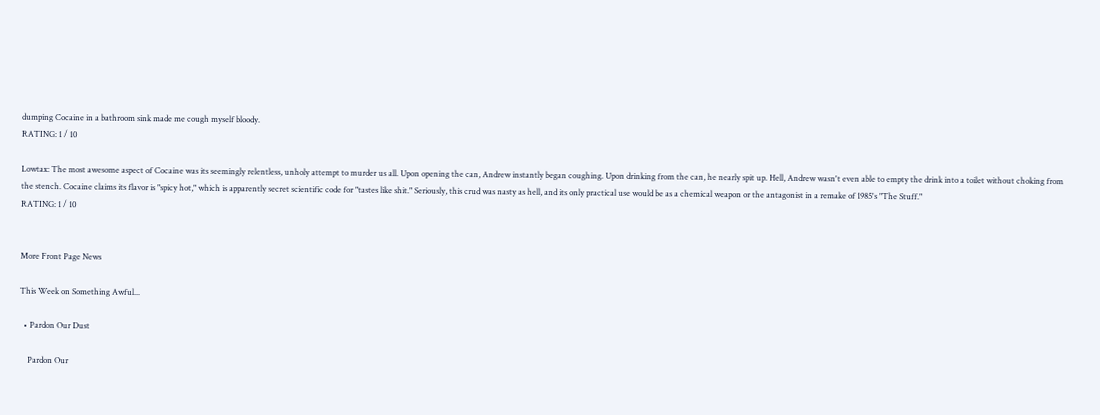dumping Cocaine in a bathroom sink made me cough myself bloody.
RATING: 1 / 10

Lowtax: The most awesome aspect of Cocaine was its seemingly relentless, unholy attempt to murder us all. Upon opening the can, Andrew instantly began coughing. Upon drinking from the can, he nearly spit up. Hell, Andrew wasn't even able to empty the drink into a toilet without choking from the stench. Cocaine claims its flavor is "spicy hot," which is apparently secret scientific code for "tastes like shit." Seriously, this crud was nasty as hell, and its only practical use would be as a chemical weapon or the antagonist in a remake of 1985's "The Stuff."
RATING: 1 / 10


More Front Page News

This Week on Something Awful...

  • Pardon Our Dust

    Pardon Our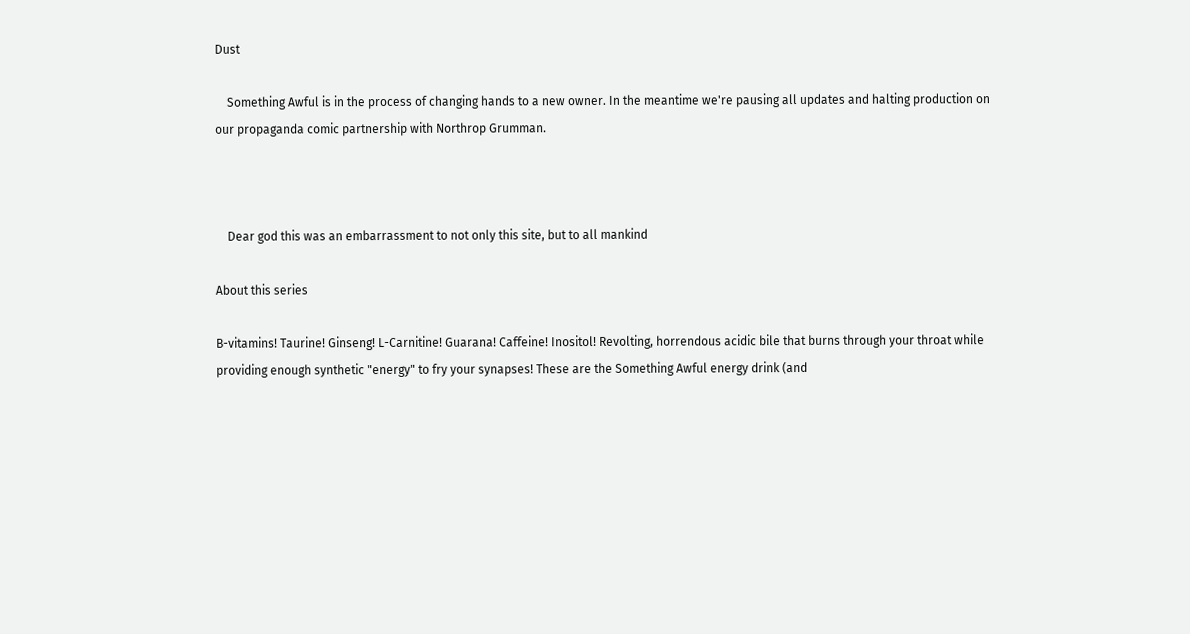Dust

    Something Awful is in the process of changing hands to a new owner. In the meantime we're pausing all updates and halting production on our propaganda comic partnership with Northrop Grumman.



    Dear god this was an embarrassment to not only this site, but to all mankind

About this series

B-vitamins! Taurine! Ginseng! L-Carnitine! Guarana! Caffeine! Inositol! Revolting, horrendous acidic bile that burns through your throat while providing enough synthetic "energy" to fry your synapses! These are the Something Awful energy drink (and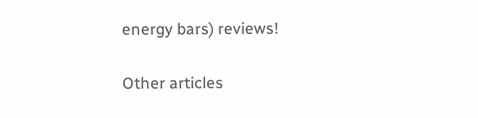energy bars) reviews!

Other articles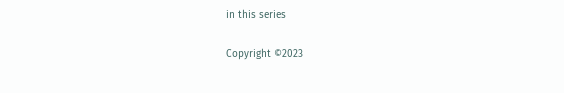in this series

Copyright ©2023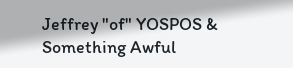Jeffrey "of" YOSPOS & Something Awful